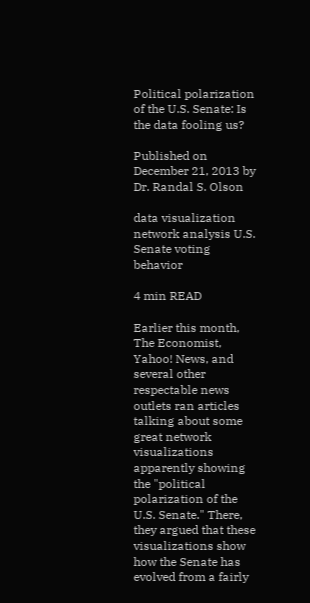Political polarization of the U.S. Senate: Is the data fooling us?

Published on December 21, 2013 by Dr. Randal S. Olson

data visualization network analysis U.S. Senate voting behavior

4 min READ

Earlier this month, The Economist, Yahoo! News, and several other respectable news outlets ran articles talking about some great network visualizations apparently showing the "political polarization of the U.S. Senate." There, they argued that these visualizations show how the Senate has evolved from a fairly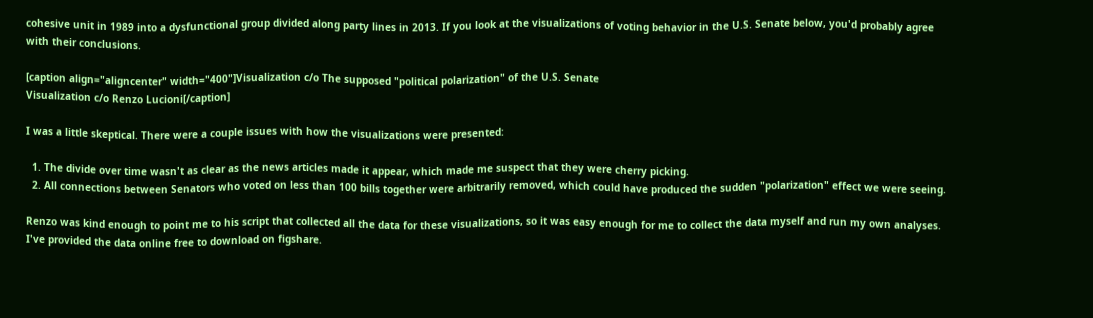cohesive unit in 1989 into a dysfunctional group divided along party lines in 2013. If you look at the visualizations of voting behavior in the U.S. Senate below, you'd probably agree with their conclusions.

[caption align="aligncenter" width="400"]Visualization c/o The supposed "political polarization" of the U.S. Senate
Visualization c/o Renzo Lucioni[/caption]

I was a little skeptical. There were a couple issues with how the visualizations were presented:

  1. The divide over time wasn't as clear as the news articles made it appear, which made me suspect that they were cherry picking.
  2. All connections between Senators who voted on less than 100 bills together were arbitrarily removed, which could have produced the sudden "polarization" effect we were seeing.

Renzo was kind enough to point me to his script that collected all the data for these visualizations, so it was easy enough for me to collect the data myself and run my own analyses. I've provided the data online free to download on figshare.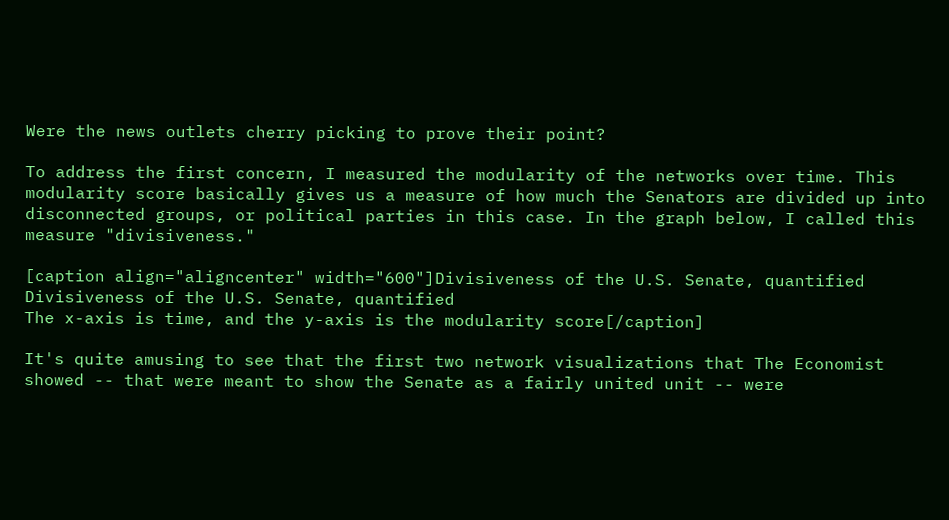Were the news outlets cherry picking to prove their point?

To address the first concern, I measured the modularity of the networks over time. This modularity score basically gives us a measure of how much the Senators are divided up into disconnected groups, or political parties in this case. In the graph below, I called this measure "divisiveness."

[caption align="aligncenter" width="600"]Divisiveness of the U.S. Senate, quantified Divisiveness of the U.S. Senate, quantified
The x-axis is time, and the y-axis is the modularity score[/caption]

It's quite amusing to see that the first two network visualizations that The Economist showed -- that were meant to show the Senate as a fairly united unit -- were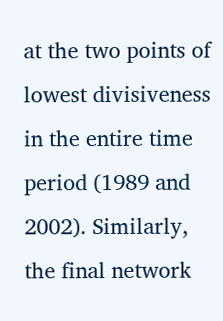at the two points of lowest divisiveness in the entire time period (1989 and 2002). Similarly, the final network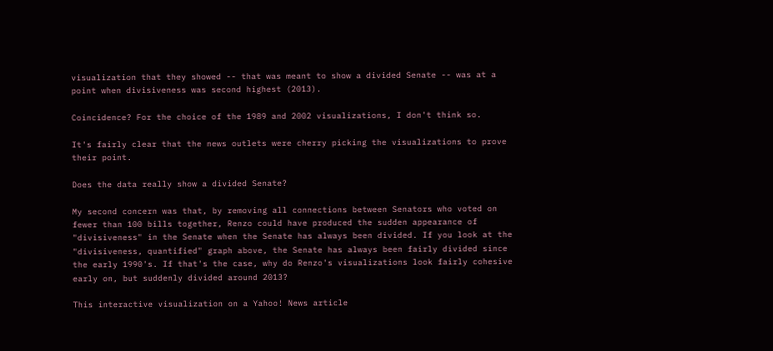visualization that they showed -- that was meant to show a divided Senate -- was at a point when divisiveness was second highest (2013).

Coincidence? For the choice of the 1989 and 2002 visualizations, I don't think so.

It's fairly clear that the news outlets were cherry picking the visualizations to prove their point.

Does the data really show a divided Senate?

My second concern was that, by removing all connections between Senators who voted on fewer than 100 bills together, Renzo could have produced the sudden appearance of "divisiveness" in the Senate when the Senate has always been divided. If you look at the "divisiveness, quantified" graph above, the Senate has always been fairly divided since the early 1990's. If that's the case, why do Renzo's visualizations look fairly cohesive early on, but suddenly divided around 2013?

This interactive visualization on a Yahoo! News article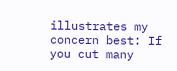illustrates my concern best: If you cut many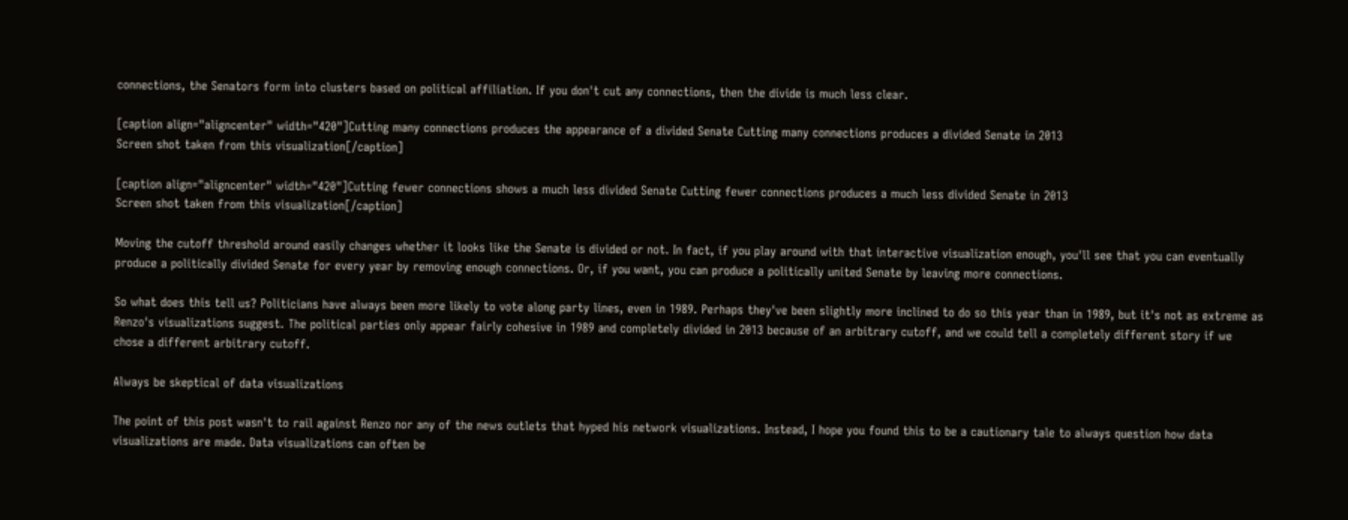connections, the Senators form into clusters based on political affiliation. If you don't cut any connections, then the divide is much less clear.

[caption align="aligncenter" width="420"]Cutting many connections produces the appearance of a divided Senate Cutting many connections produces a divided Senate in 2013
Screen shot taken from this visualization[/caption]

[caption align="aligncenter" width="420"]Cutting fewer connections shows a much less divided Senate Cutting fewer connections produces a much less divided Senate in 2013
Screen shot taken from this visualization[/caption]

Moving the cutoff threshold around easily changes whether it looks like the Senate is divided or not. In fact, if you play around with that interactive visualization enough, you'll see that you can eventually produce a politically divided Senate for every year by removing enough connections. Or, if you want, you can produce a politically united Senate by leaving more connections.

So what does this tell us? Politicians have always been more likely to vote along party lines, even in 1989. Perhaps they've been slightly more inclined to do so this year than in 1989, but it's not as extreme as Renzo's visualizations suggest. The political parties only appear fairly cohesive in 1989 and completely divided in 2013 because of an arbitrary cutoff, and we could tell a completely different story if we chose a different arbitrary cutoff.

Always be skeptical of data visualizations

The point of this post wasn't to rail against Renzo nor any of the news outlets that hyped his network visualizations. Instead, I hope you found this to be a cautionary tale to always question how data visualizations are made. Data visualizations can often be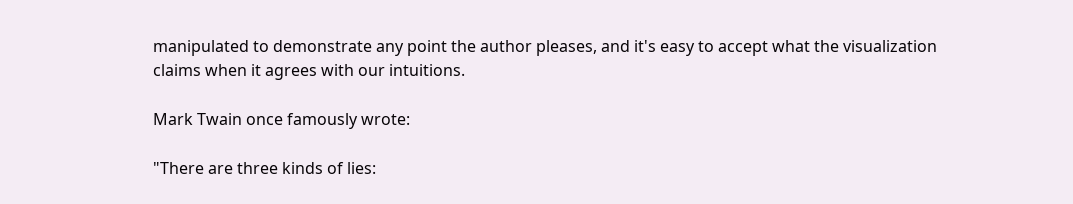manipulated to demonstrate any point the author pleases, and it's easy to accept what the visualization claims when it agrees with our intuitions.

Mark Twain once famously wrote:

"There are three kinds of lies: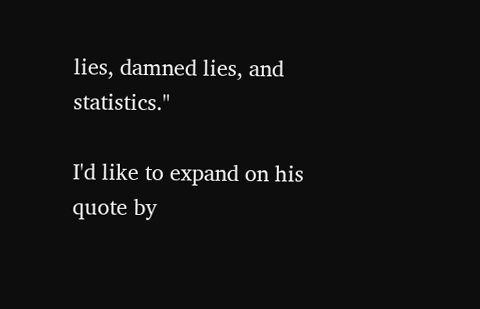lies, damned lies, and statistics."

I'd like to expand on his quote by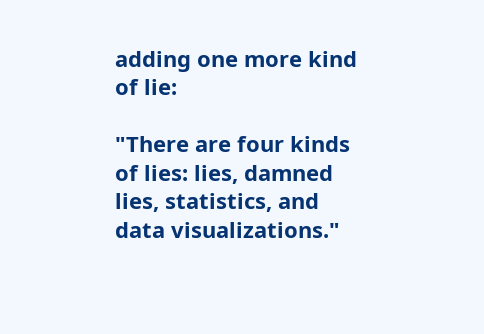adding one more kind of lie:

"There are four kinds of lies: lies, damned lies, statistics, and data visualizations."